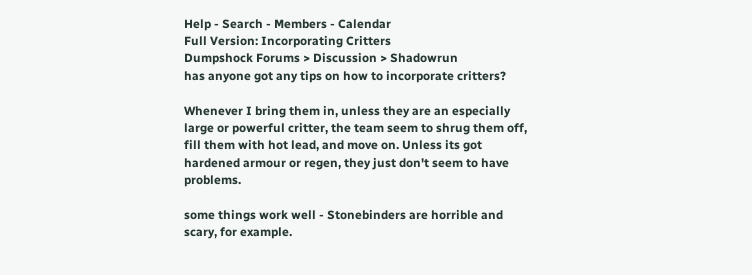Help - Search - Members - Calendar
Full Version: Incorporating Critters
Dumpshock Forums > Discussion > Shadowrun
has anyone got any tips on how to incorporate critters?

Whenever I bring them in, unless they are an especially large or powerful critter, the team seem to shrug them off, fill them with hot lead, and move on. Unless its got hardened armour or regen, they just don't seem to have problems.

some things work well - Stonebinders are horrible and scary, for example.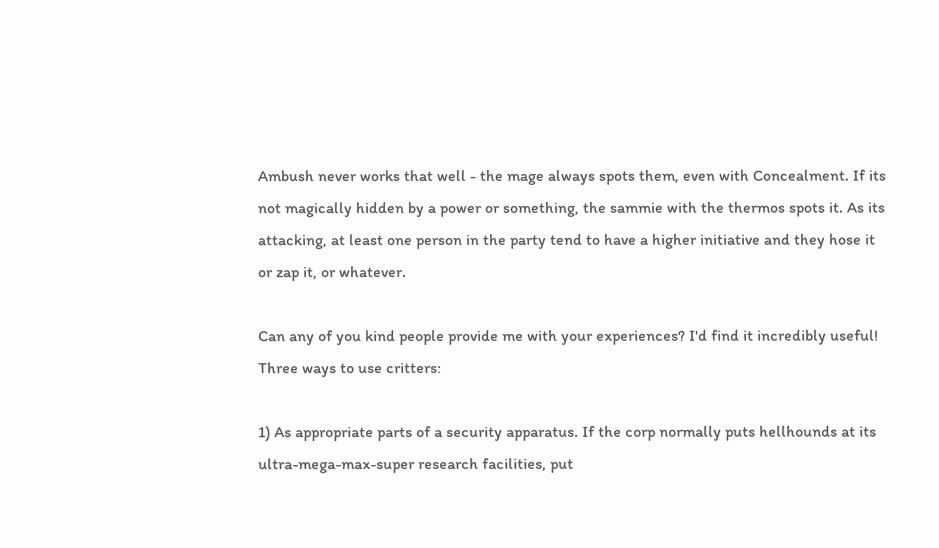Ambush never works that well - the mage always spots them, even with Concealment. If its not magically hidden by a power or something, the sammie with the thermos spots it. As its attacking, at least one person in the party tend to have a higher initiative and they hose it or zap it, or whatever.

Can any of you kind people provide me with your experiences? I'd find it incredibly useful!
Three ways to use critters:

1) As appropriate parts of a security apparatus. If the corp normally puts hellhounds at its ultra-mega-max-super research facilities, put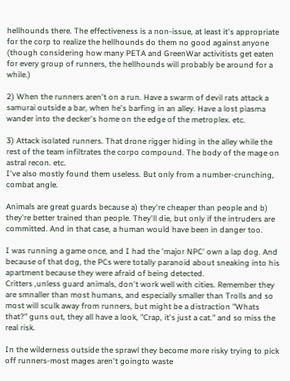hellhounds there. The effectiveness is a non-issue, at least it's appropriate for the corp to realize the hellhounds do them no good against anyone (though considering how many PETA and GreenWar activitists get eaten for every group of runners, the hellhounds will probably be around for a while.)

2) When the runners aren't on a run. Have a swarm of devil rats attack a samurai outside a bar, when he's barfing in an alley. Have a lost piasma wander into the decker's home on the edge of the metroplex. etc.

3) Attack isolated runners. That drone rigger hiding in the alley while the rest of the team infiltrates the corpo compound. The body of the mage on astral recon. etc.
I've also mostly found them useless. But only from a number-crunching, combat angle.

Animals are great guards because a) they're cheaper than people and b) they're better trained than people. They'll die, but only if the intruders are committed. And in that case, a human would have been in danger too.

I was running a game once, and I had the 'major NPC' own a lap dog. And because of that dog, the PCs were totally paranoid about sneaking into his apartment because they were afraid of being detected.
Critters ,unless guard animals, don't work well with cities. Remember they are smnaller than most humans, and especially smaller than Trolls and so most will sculk away from runners, but might be a distraction "Whats that?" guns out, they all have a look, "Crap, it's just a cat." and so miss the real risk.

In the wilderness outside the sprawl they become more risky trying to pick off runners-most mages aren't goingto waste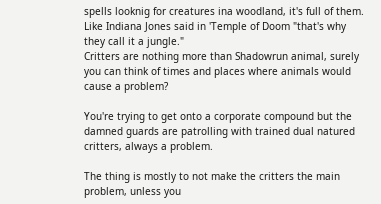spells looknig for creatures ina woodland, it's full of them. Like Indiana Jones said in 'Temple of Doom "that's why they call it a jungle."
Critters are nothing more than Shadowrun animal, surely you can think of times and places where animals would cause a problem?

You're trying to get onto a corporate compound but the damned guards are patrolling with trained dual natured critters, always a problem.

The thing is mostly to not make the critters the main problem, unless you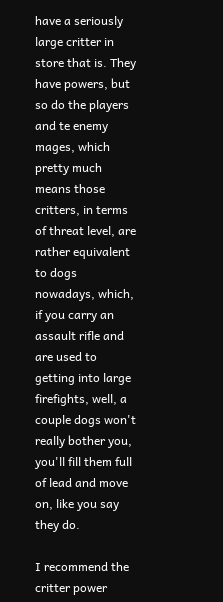have a seriously large critter in store that is. They have powers, but so do the players and te enemy mages, which pretty much means those critters, in terms of threat level, are rather equivalent to dogs nowadays, which, if you carry an assault rifle and are used to getting into large firefights, well, a couple dogs won't really bother you, you'll fill them full of lead and move on, like you say they do.

I recommend the critter power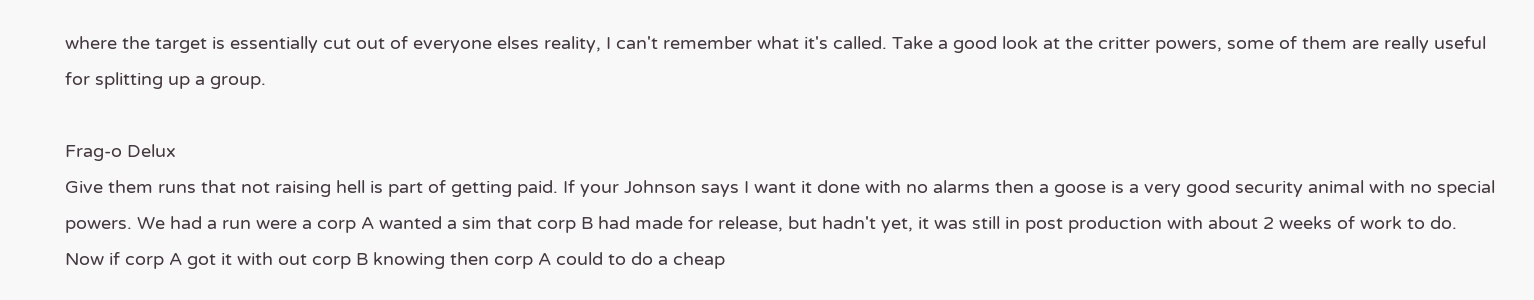where the target is essentially cut out of everyone elses reality, I can't remember what it's called. Take a good look at the critter powers, some of them are really useful for splitting up a group.

Frag-o Delux
Give them runs that not raising hell is part of getting paid. If your Johnson says I want it done with no alarms then a goose is a very good security animal with no special powers. We had a run were a corp A wanted a sim that corp B had made for release, but hadn't yet, it was still in post production with about 2 weeks of work to do. Now if corp A got it with out corp B knowing then corp A could to do a cheap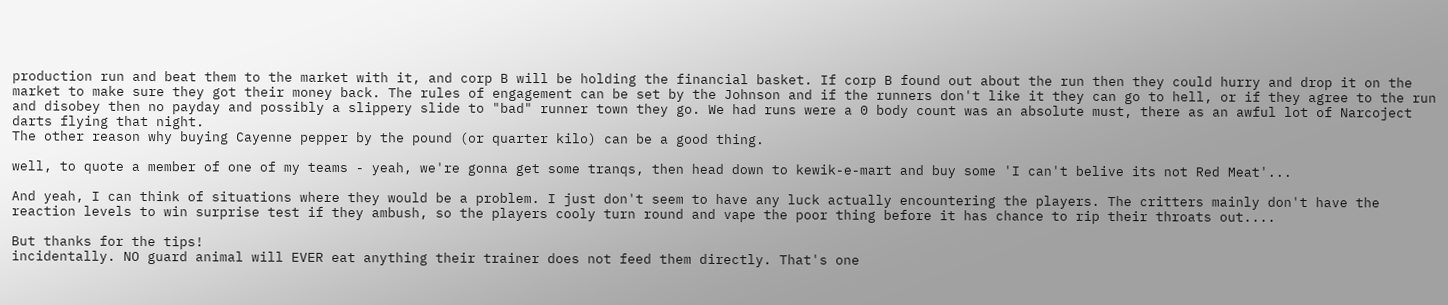production run and beat them to the market with it, and corp B will be holding the financial basket. If corp B found out about the run then they could hurry and drop it on the market to make sure they got their money back. The rules of engagement can be set by the Johnson and if the runners don't like it they can go to hell, or if they agree to the run and disobey then no payday and possibly a slippery slide to "bad" runner town they go. We had runs were a 0 body count was an absolute must, there as an awful lot of Narcoject darts flying that night.
The other reason why buying Cayenne pepper by the pound (or quarter kilo) can be a good thing.

well, to quote a member of one of my teams - yeah, we're gonna get some tranqs, then head down to kewik-e-mart and buy some 'I can't belive its not Red Meat'...

And yeah, I can think of situations where they would be a problem. I just don't seem to have any luck actually encountering the players. The critters mainly don't have the reaction levels to win surprise test if they ambush, so the players cooly turn round and vape the poor thing before it has chance to rip their throats out....

But thanks for the tips!
incidentally. NO guard animal will EVER eat anything their trainer does not feed them directly. That's one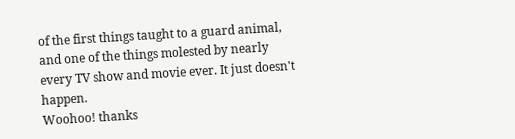of the first things taught to a guard animal, and one of the things molested by nearly every TV show and movie ever. It just doesn't happen.
Woohoo! thanks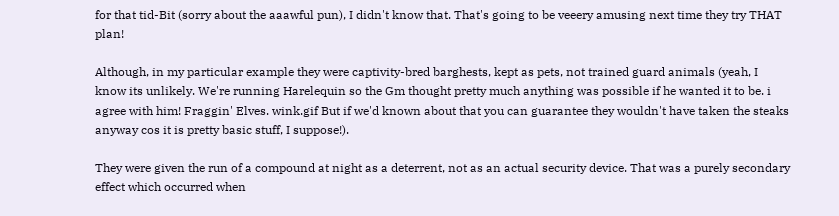for that tid-Bit (sorry about the aaawful pun), I didn't know that. That's going to be veeery amusing next time they try THAT plan!

Although, in my particular example they were captivity-bred barghests, kept as pets, not trained guard animals (yeah, I know its unlikely. We're running Harelequin so the Gm thought pretty much anything was possible if he wanted it to be. i agree with him! Fraggin' Elves. wink.gif But if we'd known about that you can guarantee they wouldn't have taken the steaks anyway cos it is pretty basic stuff, I suppose!).

They were given the run of a compound at night as a deterrent, not as an actual security device. That was a purely secondary effect which occurred when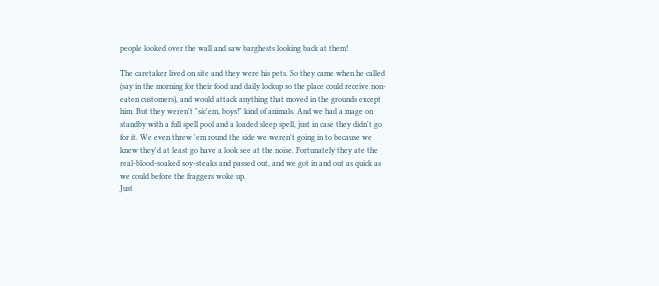people looked over the wall and saw barghests looking back at them!

The caretaker lived on site and they were his pets. So they came when he called (say in the morning for their food and daily lockup so the place could receive non-eaten customers), and would attack anything that moved in the grounds except him. But they weren't "sic'em, boys!" kind of animals. And we had a mage on standby with a full spell pool and a loaded sleep spell, just in case they didn't go for it. We even threw 'em round the side we weren't going in to because we knew they'd at least go have a look see at the noise. Fortunately they ate the real-blood-soaked soy-steaks and passed out, and we got in and out as quick as we could before the fraggers woke up.
Just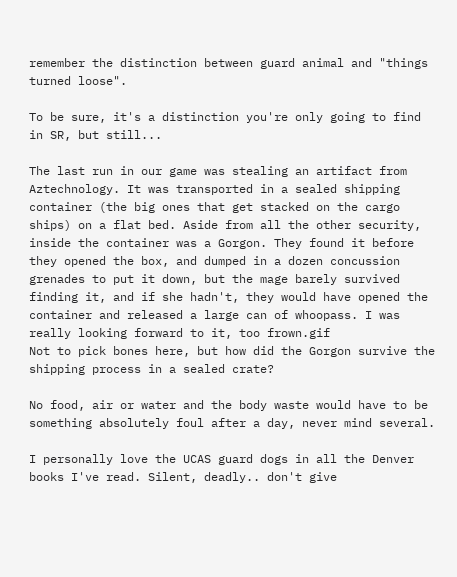remember the distinction between guard animal and "things turned loose".

To be sure, it's a distinction you're only going to find in SR, but still...

The last run in our game was stealing an artifact from Aztechnology. It was transported in a sealed shipping container (the big ones that get stacked on the cargo ships) on a flat bed. Aside from all the other security, inside the container was a Gorgon. They found it before they opened the box, and dumped in a dozen concussion grenades to put it down, but the mage barely survived finding it, and if she hadn't, they would have opened the container and released a large can of whoopass. I was really looking forward to it, too frown.gif
Not to pick bones here, but how did the Gorgon survive the shipping process in a sealed crate?

No food, air or water and the body waste would have to be something absolutely foul after a day, never mind several.

I personally love the UCAS guard dogs in all the Denver books I've read. Silent, deadly.. don't give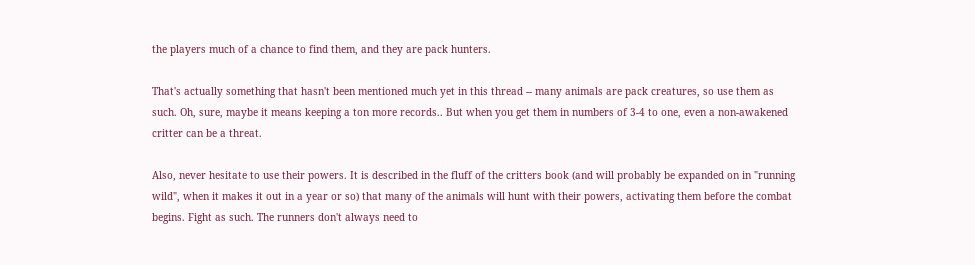the players much of a chance to find them, and they are pack hunters.

That's actually something that hasn't been mentioned much yet in this thread -- many animals are pack creatures, so use them as such. Oh, sure, maybe it means keeping a ton more records.. But when you get them in numbers of 3-4 to one, even a non-awakened critter can be a threat.

Also, never hesitate to use their powers. It is described in the fluff of the critters book (and will probably be expanded on in "running wild", when it makes it out in a year or so) that many of the animals will hunt with their powers, activating them before the combat begins. Fight as such. The runners don't always need to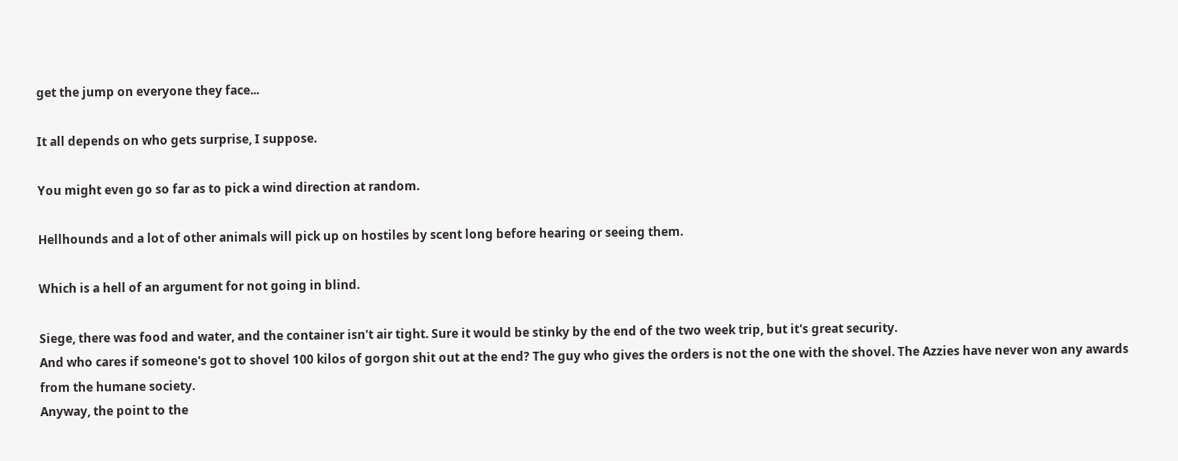get the jump on everyone they face...

It all depends on who gets surprise, I suppose.

You might even go so far as to pick a wind direction at random.

Hellhounds and a lot of other animals will pick up on hostiles by scent long before hearing or seeing them.

Which is a hell of an argument for not going in blind.

Siege, there was food and water, and the container isn't air tight. Sure it would be stinky by the end of the two week trip, but it's great security.
And who cares if someone's got to shovel 100 kilos of gorgon shit out at the end? The guy who gives the orders is not the one with the shovel. The Azzies have never won any awards from the humane society.
Anyway, the point to the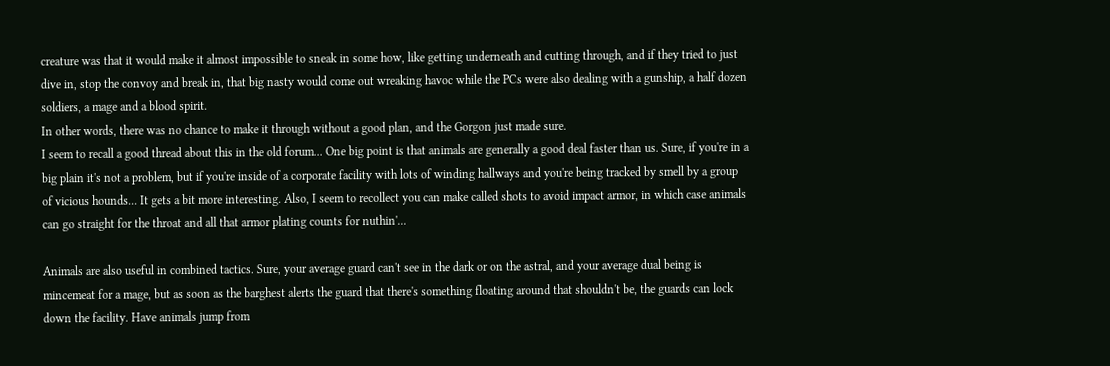creature was that it would make it almost impossible to sneak in some how, like getting underneath and cutting through, and if they tried to just dive in, stop the convoy and break in, that big nasty would come out wreaking havoc while the PCs were also dealing with a gunship, a half dozen soldiers, a mage and a blood spirit.
In other words, there was no chance to make it through without a good plan, and the Gorgon just made sure.
I seem to recall a good thread about this in the old forum... One big point is that animals are generally a good deal faster than us. Sure, if you're in a big plain it's not a problem, but if you're inside of a corporate facility with lots of winding hallways and you're being tracked by smell by a group of vicious hounds... It gets a bit more interesting. Also, I seem to recollect you can make called shots to avoid impact armor, in which case animals can go straight for the throat and all that armor plating counts for nuthin'...

Animals are also useful in combined tactics. Sure, your average guard can't see in the dark or on the astral, and your average dual being is mincemeat for a mage, but as soon as the barghest alerts the guard that there's something floating around that shouldn't be, the guards can lock down the facility. Have animals jump from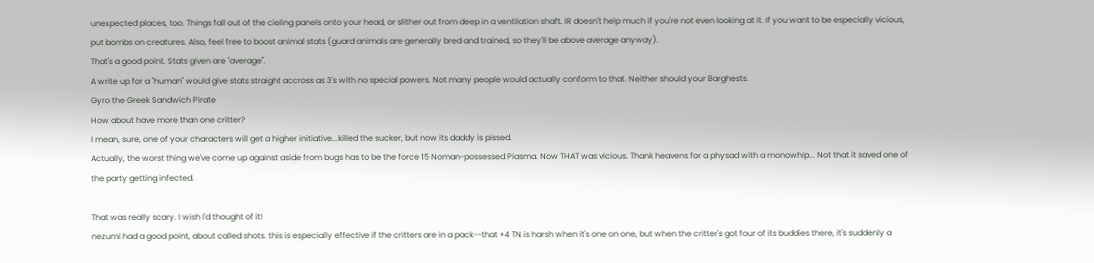unexpected places, too. Things fall out of the cieling panels onto your head, or slither out from deep in a ventilation shaft. IR doesn't help much if you're not even looking at it. If you want to be especially vicious, put bombs on creatures. Also, feel free to boost animal stats (guard animals are generally bred and trained, so they'll be above average anyway).
That's a good point. Stats given are "average".
A write up for a "human" would give stats straight accross as 3's with no special powers. Not many people would actually conform to that. Neither should your Barghests.
Gyro the Greek Sandwich Pirate
How about have more than one critter?
I mean, sure, one of your characters will get a higher initiative...killed the sucker, but now its daddy is pissed.
Actually, the worst thing we've come up against aside from bugs has to be the force 15 Noman-possessed Piasma. Now THAT was vicious. Thank heavens for a physad with a monowhip... Not that it saved one of the party getting infected.

That was really scary. I wish I'd thought of it!
nezumi had a good point, about called shots. this is especially effective if the critters are in a pack--that +4 TN is harsh when it's one on one, but when the critter's got four of its buddies there, it's suddenly a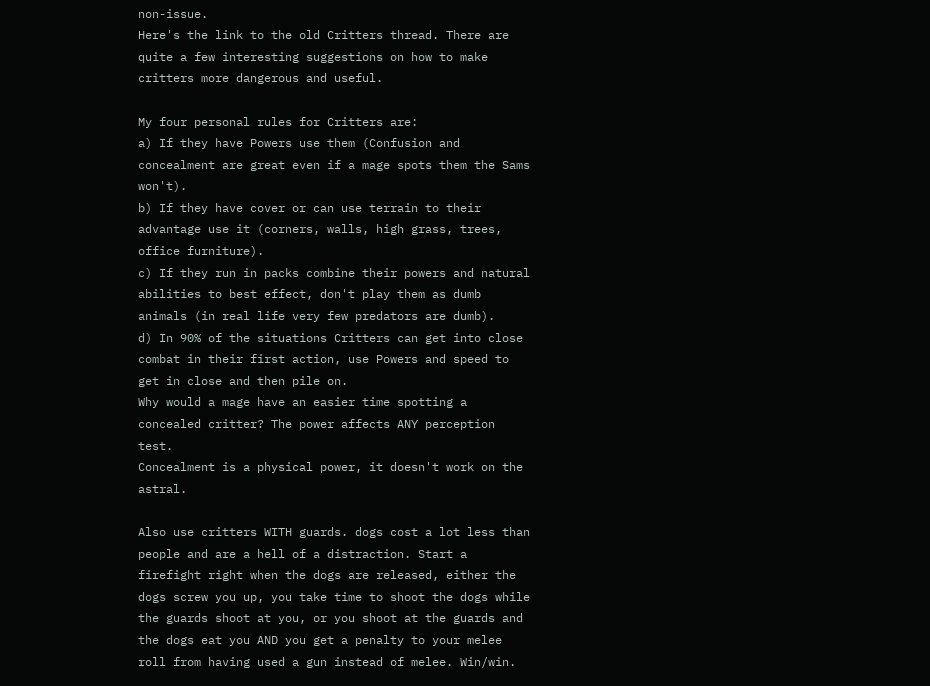non-issue.
Here's the link to the old Critters thread. There are quite a few interesting suggestions on how to make critters more dangerous and useful.

My four personal rules for Critters are:
a) If they have Powers use them (Confusion and concealment are great even if a mage spots them the Sams won't).
b) If they have cover or can use terrain to their advantage use it (corners, walls, high grass, trees, office furniture).
c) If they run in packs combine their powers and natural abilities to best effect, don't play them as dumb animals (in real life very few predators are dumb).
d) In 90% of the situations Critters can get into close combat in their first action, use Powers and speed to get in close and then pile on.
Why would a mage have an easier time spotting a concealed critter? The power affects ANY perception test.
Concealment is a physical power, it doesn't work on the astral.

Also use critters WITH guards. dogs cost a lot less than people and are a hell of a distraction. Start a firefight right when the dogs are released, either the dogs screw you up, you take time to shoot the dogs while the guards shoot at you, or you shoot at the guards and the dogs eat you AND you get a penalty to your melee roll from having used a gun instead of melee. Win/win.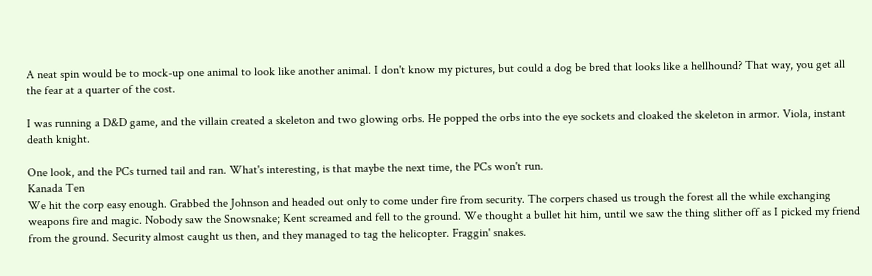A neat spin would be to mock-up one animal to look like another animal. I don't know my pictures, but could a dog be bred that looks like a hellhound? That way, you get all the fear at a quarter of the cost.

I was running a D&D game, and the villain created a skeleton and two glowing orbs. He popped the orbs into the eye sockets and cloaked the skeleton in armor. Viola, instant death knight.

One look, and the PCs turned tail and ran. What's interesting, is that maybe the next time, the PCs won't run.
Kanada Ten
We hit the corp easy enough. Grabbed the Johnson and headed out only to come under fire from security. The corpers chased us trough the forest all the while exchanging weapons fire and magic. Nobody saw the Snowsnake; Kent screamed and fell to the ground. We thought a bullet hit him, until we saw the thing slither off as I picked my friend from the ground. Security almost caught us then, and they managed to tag the helicopter. Fraggin' snakes.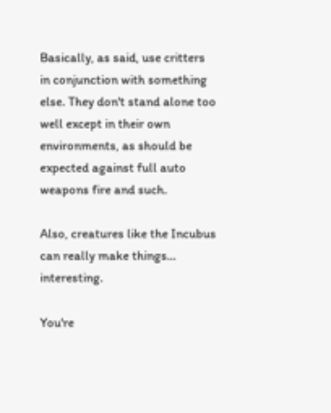Basically, as said, use critters in conjunction with something else. They don't stand alone too well except in their own environments, as should be expected against full auto weapons fire and such.

Also, creatures like the Incubus can really make things... interesting.

You're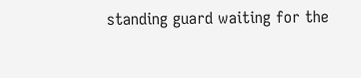standing guard waiting for the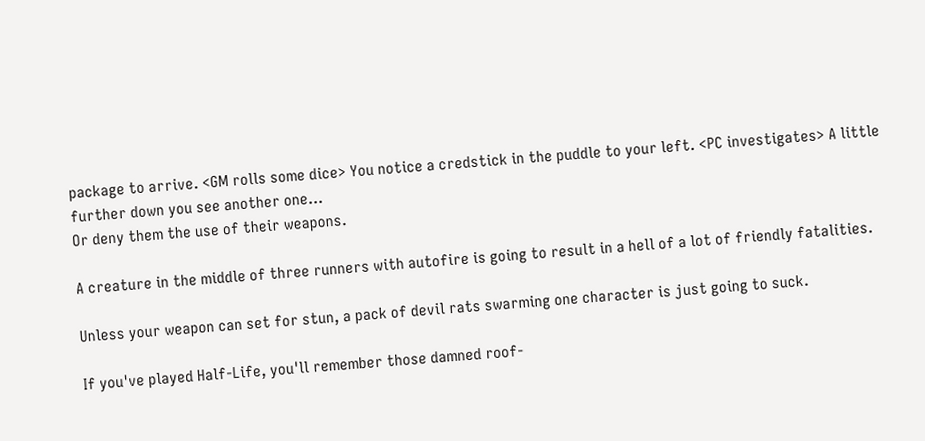package to arrive. <GM rolls some dice> You notice a credstick in the puddle to your left. <PC investigates> A little further down you see another one...
Or deny them the use of their weapons.

A creature in the middle of three runners with autofire is going to result in a hell of a lot of friendly fatalities.

Unless your weapon can set for stun, a pack of devil rats swarming one character is just going to suck.

If you've played Half-Life, you'll remember those damned roof-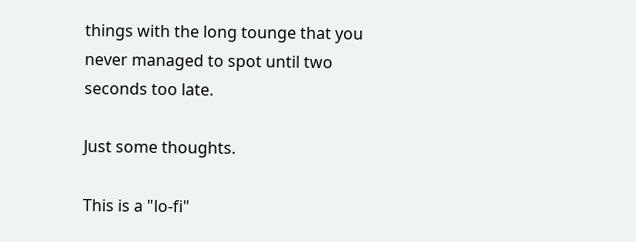things with the long tounge that you never managed to spot until two seconds too late.

Just some thoughts.

This is a "lo-fi"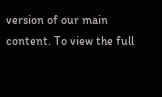version of our main content. To view the full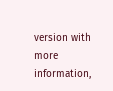version with more information,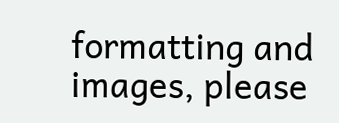formatting and images, please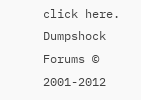click here.
Dumpshock Forums © 2001-2012